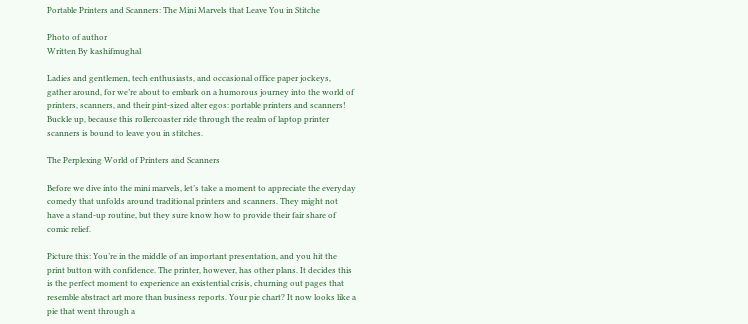Portable Printers and Scanners: The Mini Marvels that Leave You in Stitche

Photo of author
Written By kashifmughal

Ladies and gentlemen, tech enthusiasts, and occasional office paper jockeys, gather around, for we’re about to embark on a humorous journey into the world of printers, scanners, and their pint-sized alter egos: portable printers and scanners! Buckle up, because this rollercoaster ride through the realm of laptop printer scanners is bound to leave you in stitches.

The Perplexing World of Printers and Scanners

Before we dive into the mini marvels, let’s take a moment to appreciate the everyday comedy that unfolds around traditional printers and scanners. They might not have a stand-up routine, but they sure know how to provide their fair share of comic relief.

Picture this: You’re in the middle of an important presentation, and you hit the print button with confidence. The printer, however, has other plans. It decides this is the perfect moment to experience an existential crisis, churning out pages that resemble abstract art more than business reports. Your pie chart? It now looks like a pie that went through a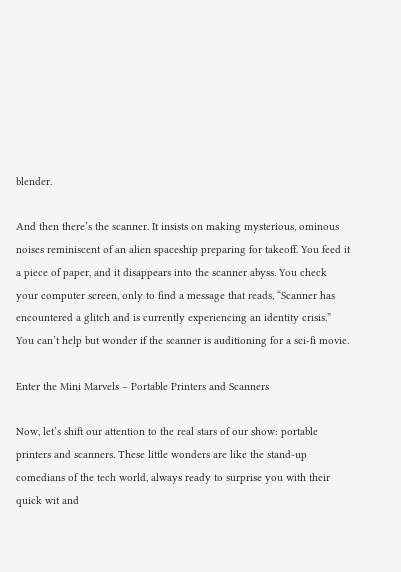blender.

And then there’s the scanner. It insists on making mysterious, ominous noises reminiscent of an alien spaceship preparing for takeoff. You feed it a piece of paper, and it disappears into the scanner abyss. You check your computer screen, only to find a message that reads, “Scanner has encountered a glitch and is currently experiencing an identity crisis.” You can’t help but wonder if the scanner is auditioning for a sci-fi movie.

Enter the Mini Marvels – Portable Printers and Scanners

Now, let’s shift our attention to the real stars of our show: portable printers and scanners. These little wonders are like the stand-up comedians of the tech world, always ready to surprise you with their quick wit and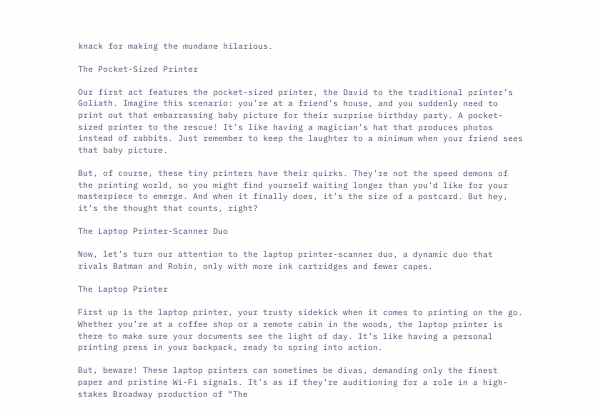knack for making the mundane hilarious.

The Pocket-Sized Printer

Our first act features the pocket-sized printer, the David to the traditional printer’s Goliath. Imagine this scenario: you’re at a friend’s house, and you suddenly need to print out that embarrassing baby picture for their surprise birthday party. A pocket-sized printer to the rescue! It’s like having a magician’s hat that produces photos instead of rabbits. Just remember to keep the laughter to a minimum when your friend sees that baby picture.

But, of course, these tiny printers have their quirks. They’re not the speed demons of the printing world, so you might find yourself waiting longer than you’d like for your masterpiece to emerge. And when it finally does, it’s the size of a postcard. But hey, it’s the thought that counts, right?

The Laptop Printer-Scanner Duo

Now, let’s turn our attention to the laptop printer-scanner duo, a dynamic duo that rivals Batman and Robin, only with more ink cartridges and fewer capes.

The Laptop Printer

First up is the laptop printer, your trusty sidekick when it comes to printing on the go. Whether you’re at a coffee shop or a remote cabin in the woods, the laptop printer is there to make sure your documents see the light of day. It’s like having a personal printing press in your backpack, ready to spring into action.

But, beware! These laptop printers can sometimes be divas, demanding only the finest paper and pristine Wi-Fi signals. It’s as if they’re auditioning for a role in a high-stakes Broadway production of “The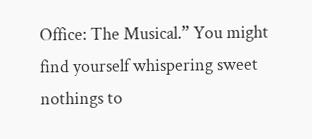Office: The Musical.” You might find yourself whispering sweet nothings to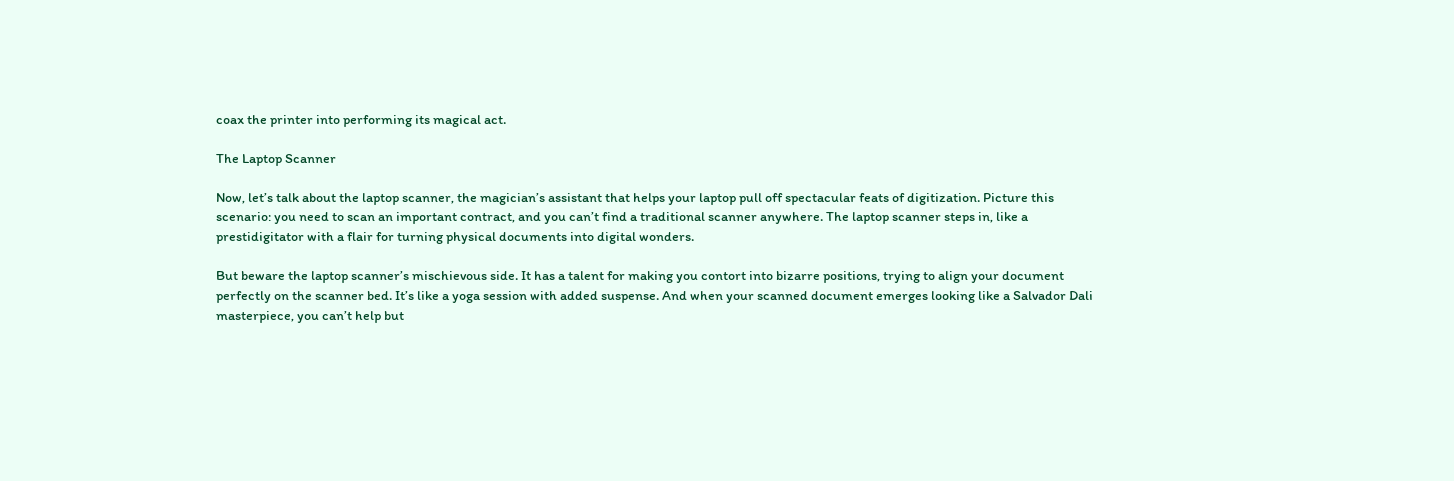coax the printer into performing its magical act.

The Laptop Scanner

Now, let’s talk about the laptop scanner, the magician’s assistant that helps your laptop pull off spectacular feats of digitization. Picture this scenario: you need to scan an important contract, and you can’t find a traditional scanner anywhere. The laptop scanner steps in, like a prestidigitator with a flair for turning physical documents into digital wonders.

But beware the laptop scanner’s mischievous side. It has a talent for making you contort into bizarre positions, trying to align your document perfectly on the scanner bed. It’s like a yoga session with added suspense. And when your scanned document emerges looking like a Salvador Dali masterpiece, you can’t help but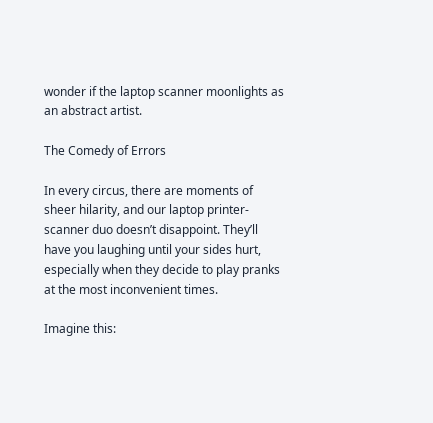wonder if the laptop scanner moonlights as an abstract artist.

The Comedy of Errors

In every circus, there are moments of sheer hilarity, and our laptop printer-scanner duo doesn’t disappoint. They’ll have you laughing until your sides hurt, especially when they decide to play pranks at the most inconvenient times.

Imagine this: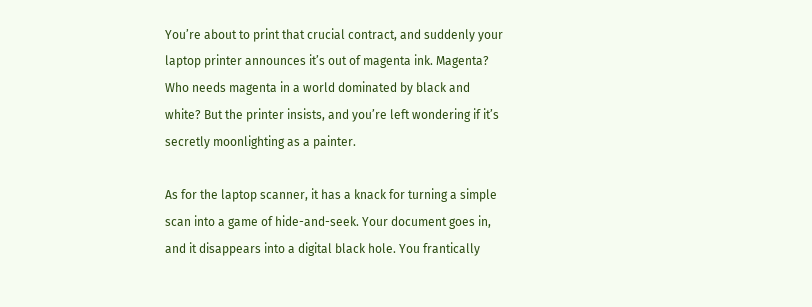You’re about to print that crucial contract, and suddenly your laptop printer announces it’s out of magenta ink. Magenta? Who needs magenta in a world dominated by black and white? But the printer insists, and you’re left wondering if it’s secretly moonlighting as a painter.

As for the laptop scanner, it has a knack for turning a simple scan into a game of hide-and-seek. Your document goes in, and it disappears into a digital black hole. You frantically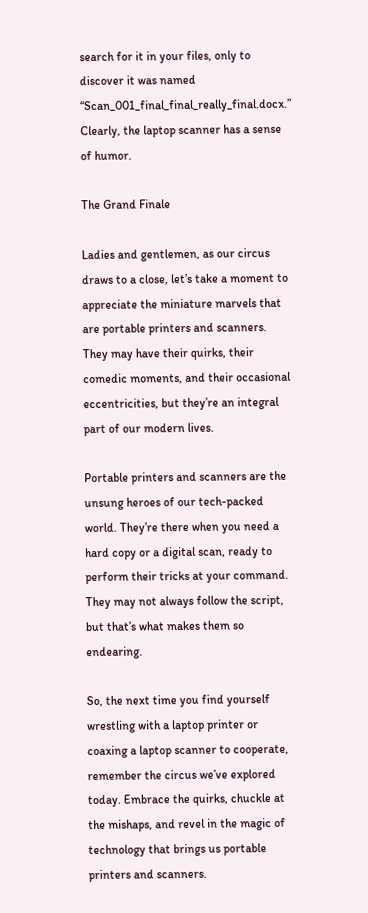search for it in your files, only to discover it was named “Scan_001_final_final_really_final.docx.” Clearly, the laptop scanner has a sense of humor.

The Grand Finale

Ladies and gentlemen, as our circus draws to a close, let’s take a moment to appreciate the miniature marvels that are portable printers and scanners. They may have their quirks, their comedic moments, and their occasional eccentricities, but they’re an integral part of our modern lives.

Portable printers and scanners are the unsung heroes of our tech-packed world. They’re there when you need a hard copy or a digital scan, ready to perform their tricks at your command. They may not always follow the script, but that’s what makes them so endearing.

So, the next time you find yourself wrestling with a laptop printer or coaxing a laptop scanner to cooperate, remember the circus we’ve explored today. Embrace the quirks, chuckle at the mishaps, and revel in the magic of technology that brings us portable printers and scanners.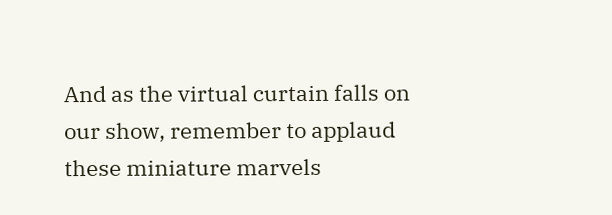And as the virtual curtain falls on our show, remember to applaud these miniature marvels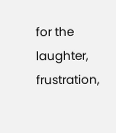for the laughter, frustration,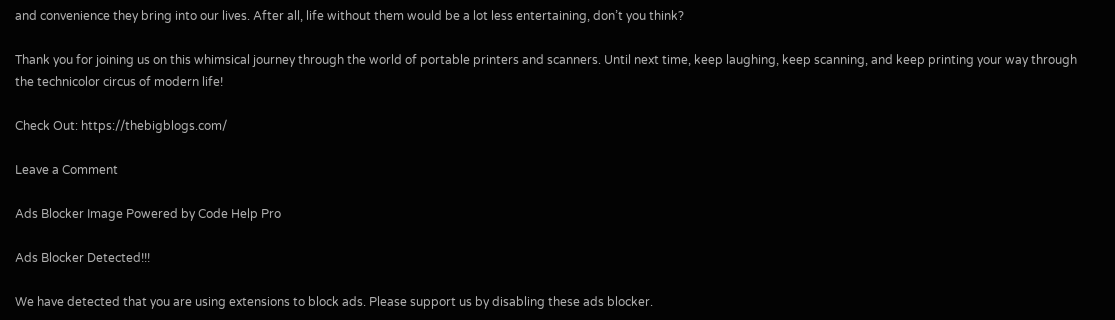and convenience they bring into our lives. After all, life without them would be a lot less entertaining, don’t you think?

Thank you for joining us on this whimsical journey through the world of portable printers and scanners. Until next time, keep laughing, keep scanning, and keep printing your way through the technicolor circus of modern life!

Check Out: https://thebigblogs.com/

Leave a Comment

Ads Blocker Image Powered by Code Help Pro

Ads Blocker Detected!!!

We have detected that you are using extensions to block ads. Please support us by disabling these ads blocker.